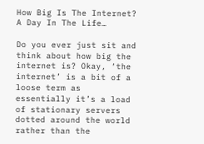How Big Is The Internet? A Day In The Life…

Do you ever just sit and think about how big the internet is? Okay, ‘the internet’ is a bit of a loose term as essentially it’s a load of stationary servers dotted around the world rather than the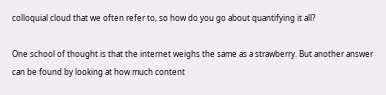colloquial cloud that we often refer to, so how do you go about quantifying it all?

One school of thought is that the internet weighs the same as a strawberry. But another answer can be found by looking at how much content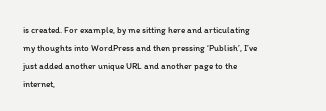is created. For example, by me sitting here and articulating my thoughts into WordPress and then pressing ‘Publish’, I’ve just added another unique URL and another page to the internet,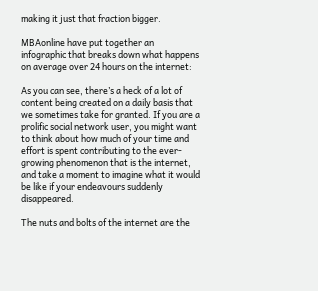making it just that fraction bigger.

MBAonline have put together an infographic that breaks down what happens on average over 24 hours on the internet:

As you can see, there’s a heck of a lot of content being created on a daily basis that we sometimes take for granted. If you are a prolific social network user, you might want to think about how much of your time and effort is spent contributing to the ever-growing phenomenon that is the internet, and take a moment to imagine what it would be like if your endeavours suddenly disappeared.

The nuts and bolts of the internet are the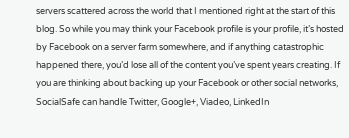servers scattered across the world that I mentioned right at the start of this blog. So while you may think your Facebook profile is your profile, it’s hosted by Facebook on a server farm somewhere, and if anything catastrophic happened there, you’d lose all of the content you’ve spent years creating. If you are thinking about backing up your Facebook or other social networks, SocialSafe can handle Twitter, Google+, Viadeo, LinkedIn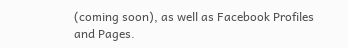(coming soon), as well as Facebook Profiles and Pages.